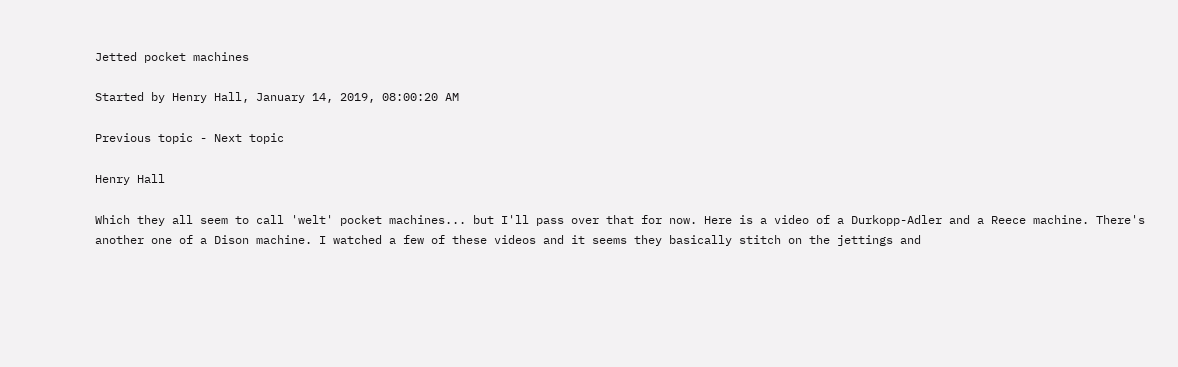Jetted pocket machines

Started by Henry Hall, January 14, 2019, 08:00:20 AM

Previous topic - Next topic

Henry Hall

Which they all seem to call 'welt' pocket machines... but I'll pass over that for now. Here is a video of a Durkopp-Adler and a Reece machine. There's another one of a Dison machine. I watched a few of these videos and it seems they basically stitch on the jettings and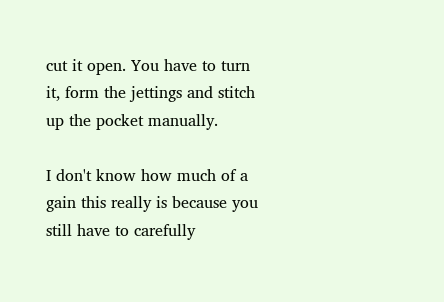cut it open. You have to turn it, form the jettings and stitch up the pocket manually.

I don't know how much of a gain this really is because you still have to carefully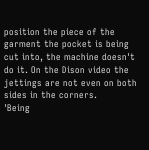position the piece of the garment the pocket is being cut into, the machine doesn't do it. On the Dison video the jettings are not even on both sides in the corners.
'Being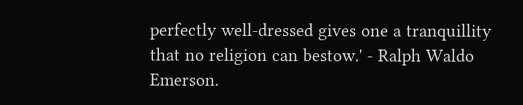perfectly well-dressed gives one a tranquillity that no religion can bestow.' - Ralph Waldo Emerson.